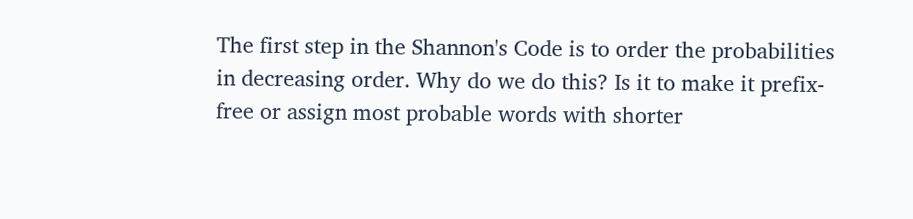The first step in the Shannon's Code is to order the probabilities in decreasing order. Why do we do this? Is it to make it prefix-free or assign most probable words with shorter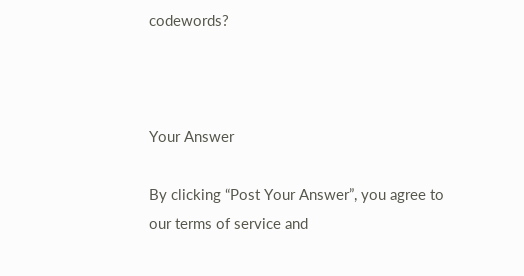codewords?



Your Answer

By clicking “Post Your Answer”, you agree to our terms of service and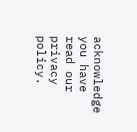acknowledge you have read our privacy policy.